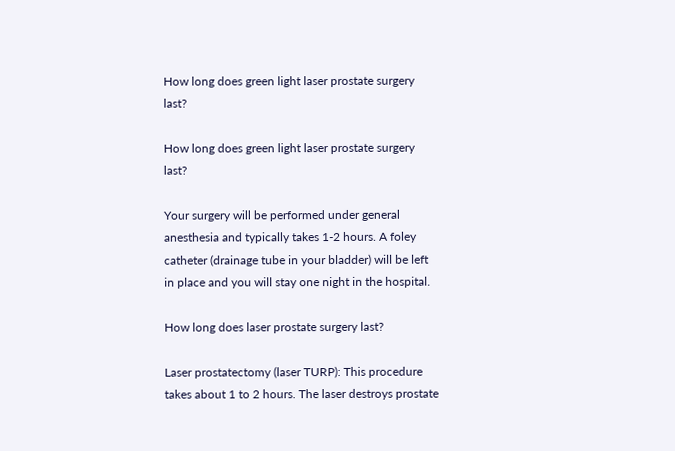How long does green light laser prostate surgery last?

How long does green light laser prostate surgery last?

Your surgery will be performed under general anesthesia and typically takes 1-2 hours. A foley catheter (drainage tube in your bladder) will be left in place and you will stay one night in the hospital.

How long does laser prostate surgery last?

Laser prostatectomy (laser TURP): This procedure takes about 1 to 2 hours. The laser destroys prostate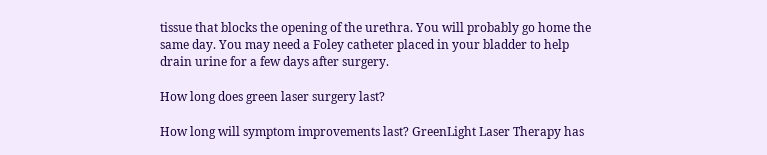tissue that blocks the opening of the urethra. You will probably go home the same day. You may need a Foley catheter placed in your bladder to help drain urine for a few days after surgery.

How long does green laser surgery last?

How long will symptom improvements last? GreenLight Laser Therapy has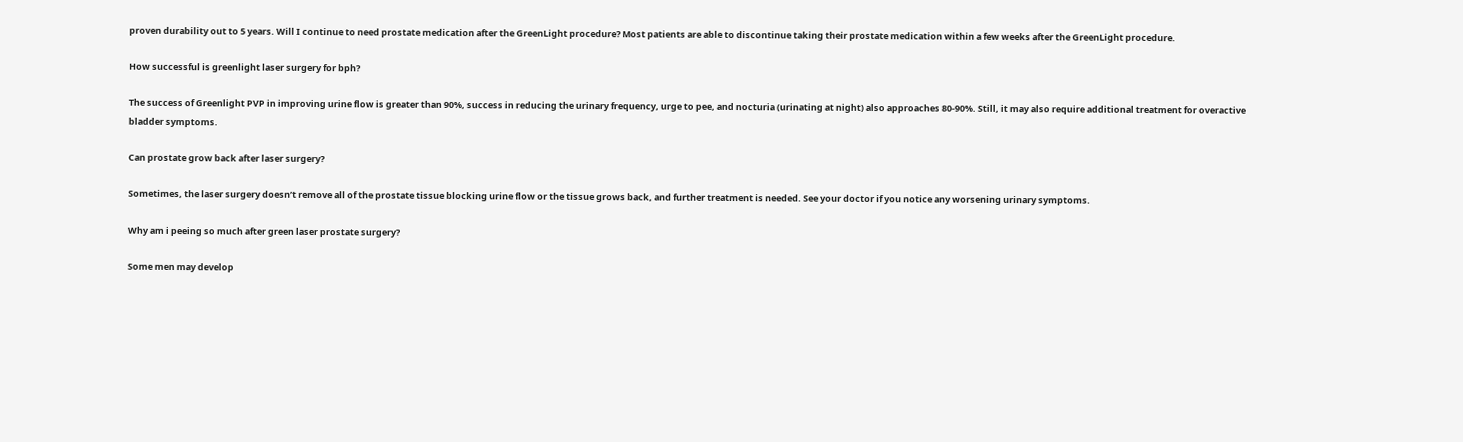proven durability out to 5 years. Will I continue to need prostate medication after the GreenLight procedure? Most patients are able to discontinue taking their prostate medication within a few weeks after the GreenLight procedure.

How successful is greenlight laser surgery for bph?

The success of Greenlight PVP in improving urine flow is greater than 90%, success in reducing the urinary frequency, urge to pee, and nocturia (urinating at night) also approaches 80-90%. Still, it may also require additional treatment for overactive bladder symptoms.

Can prostate grow back after laser surgery?

Sometimes, the laser surgery doesn’t remove all of the prostate tissue blocking urine flow or the tissue grows back, and further treatment is needed. See your doctor if you notice any worsening urinary symptoms.

Why am i peeing so much after green laser prostate surgery?

Some men may develop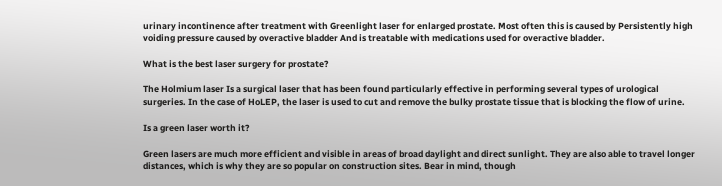urinary incontinence after treatment with Greenlight laser for enlarged prostate. Most often this is caused by Persistently high voiding pressure caused by overactive bladder And is treatable with medications used for overactive bladder.

What is the best laser surgery for prostate?

The Holmium laser Is a surgical laser that has been found particularly effective in performing several types of urological surgeries. In the case of HoLEP, the laser is used to cut and remove the bulky prostate tissue that is blocking the flow of urine.

Is a green laser worth it?

Green lasers are much more efficient and visible in areas of broad daylight and direct sunlight. They are also able to travel longer distances, which is why they are so popular on construction sites. Bear in mind, though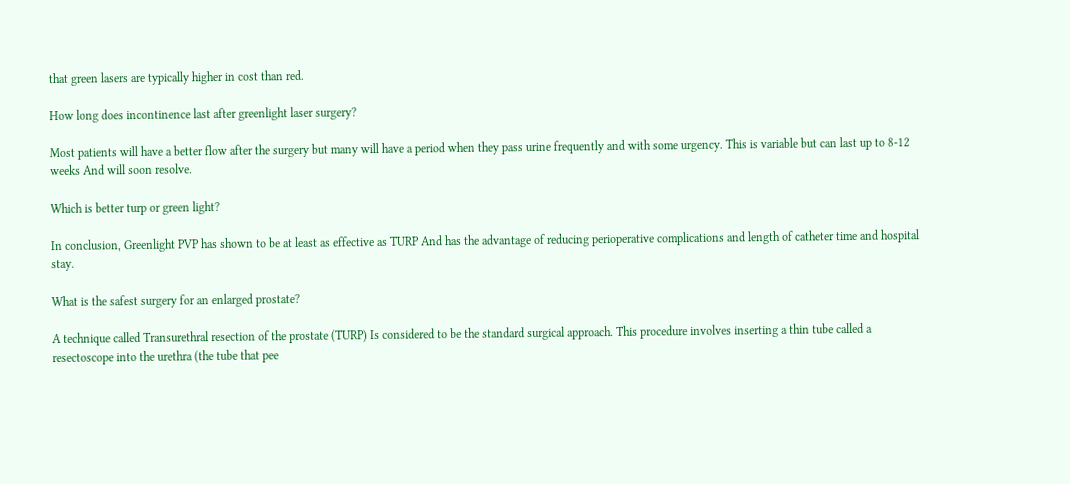that green lasers are typically higher in cost than red.

How long does incontinence last after greenlight laser surgery?

Most patients will have a better flow after the surgery but many will have a period when they pass urine frequently and with some urgency. This is variable but can last up to 8-12 weeks And will soon resolve.

Which is better turp or green light?

In conclusion, Greenlight PVP has shown to be at least as effective as TURP And has the advantage of reducing perioperative complications and length of catheter time and hospital stay.

What is the safest surgery for an enlarged prostate?

A technique called Transurethral resection of the prostate (TURP) Is considered to be the standard surgical approach. This procedure involves inserting a thin tube called a resectoscope into the urethra (the tube that pee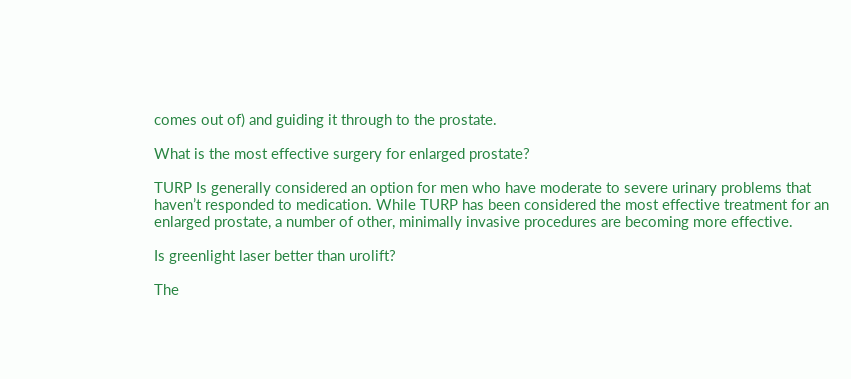comes out of) and guiding it through to the prostate.

What is the most effective surgery for enlarged prostate?

TURP Is generally considered an option for men who have moderate to severe urinary problems that haven’t responded to medication. While TURP has been considered the most effective treatment for an enlarged prostate, a number of other, minimally invasive procedures are becoming more effective.

Is greenlight laser better than urolift?

The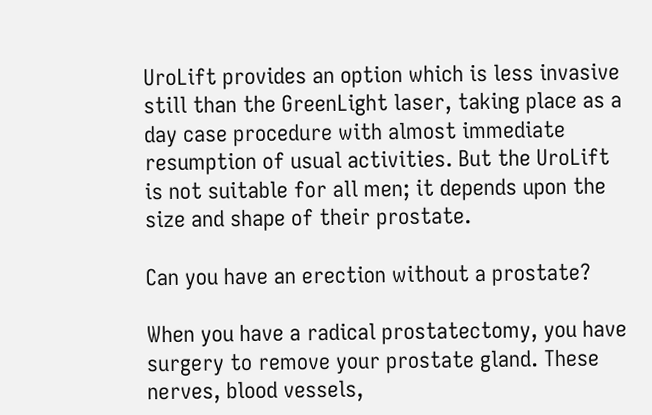UroLift provides an option which is less invasive still than the GreenLight laser, taking place as a day case procedure with almost immediate resumption of usual activities. But the UroLift is not suitable for all men; it depends upon the size and shape of their prostate.

Can you have an erection without a prostate?

When you have a radical prostatectomy, you have surgery to remove your prostate gland. These nerves, blood vessels,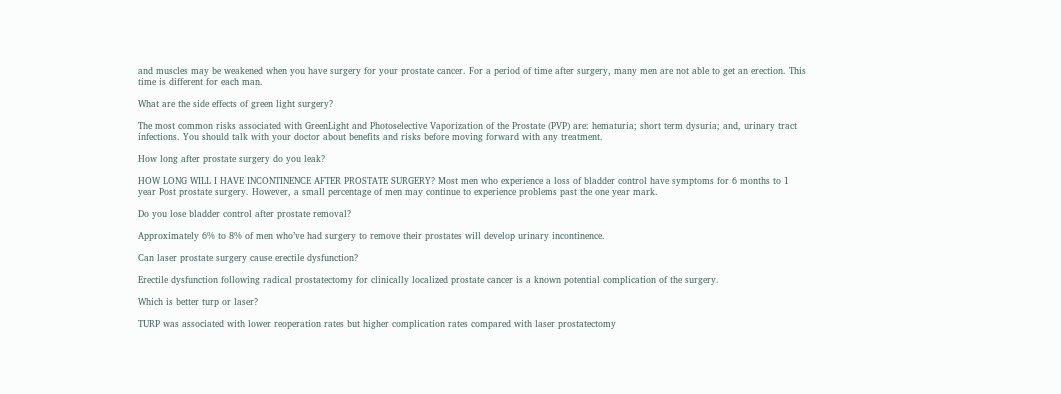and muscles may be weakened when you have surgery for your prostate cancer. For a period of time after surgery, many men are not able to get an erection. This time is different for each man.

What are the side effects of green light surgery?

The most common risks associated with GreenLight and Photoselective Vaporization of the Prostate (PVP) are: hematuria; short term dysuria; and, urinary tract infections. You should talk with your doctor about benefits and risks before moving forward with any treatment.

How long after prostate surgery do you leak?

HOW LONG WILL I HAVE INCONTINENCE AFTER PROSTATE SURGERY? Most men who experience a loss of bladder control have symptoms for 6 months to 1 year Post prostate surgery. However, a small percentage of men may continue to experience problems past the one year mark.

Do you lose bladder control after prostate removal?

Approximately 6% to 8% of men who’ve had surgery to remove their prostates will develop urinary incontinence.

Can laser prostate surgery cause erectile dysfunction?

Erectile dysfunction following radical prostatectomy for clinically localized prostate cancer is a known potential complication of the surgery.

Which is better turp or laser?

TURP was associated with lower reoperation rates but higher complication rates compared with laser prostatectomy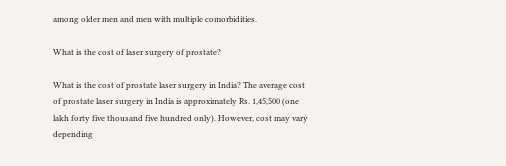among older men and men with multiple comorbidities.

What is the cost of laser surgery of prostate?

What is the cost of prostate laser surgery in India? The average cost of prostate laser surgery in India is approximately Rs. 1,45,500 (one lakh forty five thousand five hundred only). However, cost may vary depending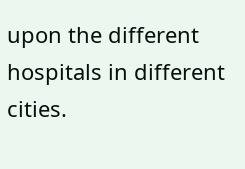upon the different hospitals in different cities.